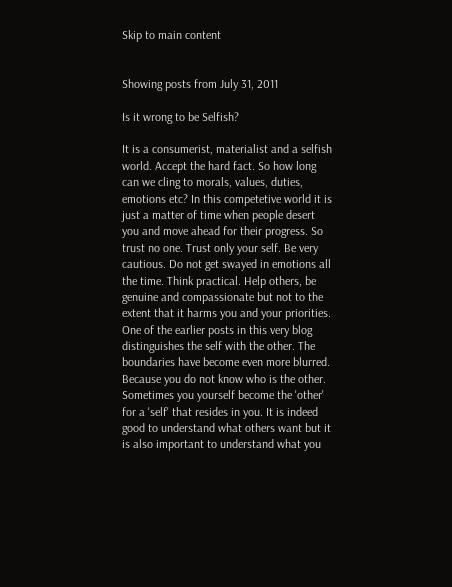Skip to main content


Showing posts from July 31, 2011

Is it wrong to be Selfish?

It is a consumerist, materialist and a selfish world. Accept the hard fact. So how long can we cling to morals, values, duties, emotions etc? In this competetive world it is just a matter of time when people desert you and move ahead for their progress. So trust no one. Trust only your self. Be very cautious. Do not get swayed in emotions all the time. Think practical. Help others, be genuine and compassionate but not to the extent that it harms you and your priorities. One of the earlier posts in this very blog distinguishes the self with the other. The boundaries have become even more blurred. Because you do not know who is the other. Sometimes you yourself become the 'other' for a 'self' that resides in you. It is indeed good to understand what others want but it is also important to understand what you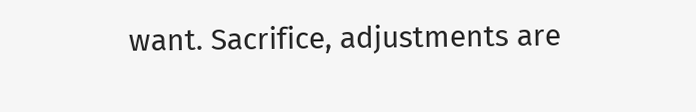want. Sacrifice, adjustments are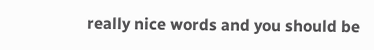really nice words and you should be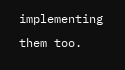implementing them too.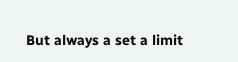But always a set a limit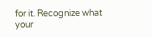for it. Recognize what your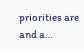priorities are and a…